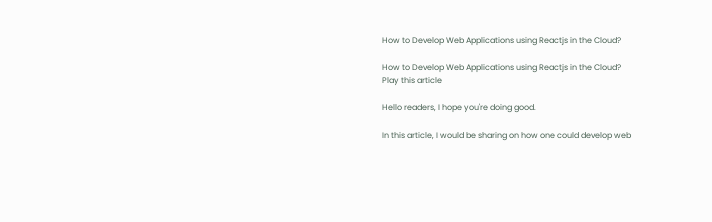How to Develop Web Applications using Reactjs in the Cloud?

How to Develop Web Applications using Reactjs in the Cloud?
Play this article

Hello readers, I hope you're doing good.

In this article, I would be sharing on how one could develop web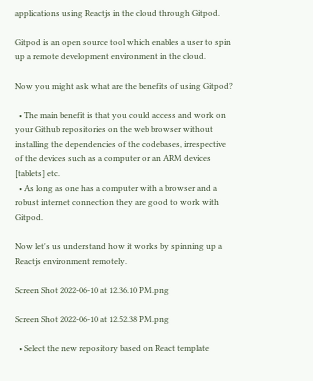applications using Reactjs in the cloud through Gitpod.

Gitpod is an open source tool which enables a user to spin up a remote development environment in the cloud.

Now you might ask what are the benefits of using Gitpod?

  • The main benefit is that you could access and work on your Github repositories on the web browser without installing the dependencies of the codebases, irrespective of the devices such as a computer or an ARM devices [tablets] etc.
  • As long as one has a computer with a browser and a robust internet connection they are good to work with Gitpod.

Now let's us understand how it works by spinning up a Reactjs environment remotely.

Screen Shot 2022-06-10 at 12.36.10 PM.png

Screen Shot 2022-06-10 at 12.52.38 PM.png

  • Select the new repository based on React template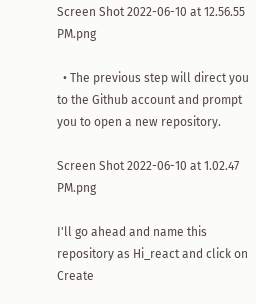Screen Shot 2022-06-10 at 12.56.55 PM.png

  • The previous step will direct you to the Github account and prompt you to open a new repository.

Screen Shot 2022-06-10 at 1.02.47 PM.png

I'll go ahead and name this repository as Hi_react and click on Create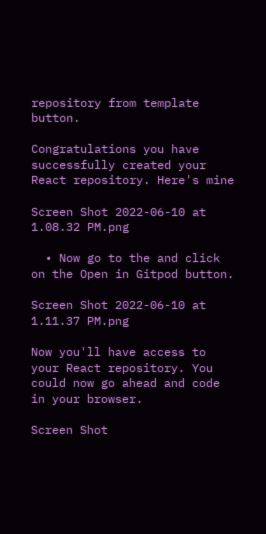repository from template button.

Congratulations you have successfully created your React repository. Here's mine

Screen Shot 2022-06-10 at 1.08.32 PM.png

  • Now go to the and click on the Open in Gitpod button.

Screen Shot 2022-06-10 at 1.11.37 PM.png

Now you'll have access to your React repository. You could now go ahead and code in your browser.

Screen Shot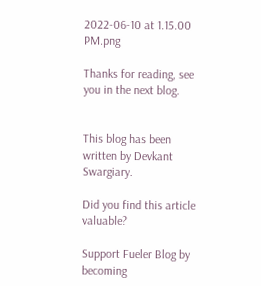2022-06-10 at 1.15.00 PM.png

Thanks for reading, see you in the next blog.


This blog has been written by Devkant Swargiary.

Did you find this article valuable?

Support Fueler Blog by becoming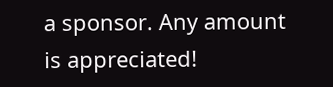a sponsor. Any amount is appreciated!